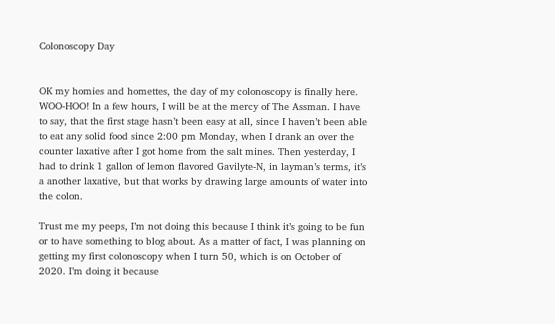Colonoscopy Day


OK my homies and homettes, the day of my colonoscopy is finally here. WOO-HOO! In a few hours, I will be at the mercy of The Assman. I have to say, that the first stage hasn’t been easy at all, since I haven’t been able to eat any solid food since 2:00 pm Monday, when I drank an over the counter laxative after I got home from the salt mines. Then yesterday, I had to drink 1 gallon of lemon flavored Gavilyte-N, in layman’s terms, it’s a another laxative, but that works by drawing large amounts of water into the colon.

Trust me my peeps, I’m not doing this because I think it’s going to be fun or to have something to blog about. As a matter of fact, I was planning on getting my first colonoscopy when I turn 50, which is on October of 2020. I’m doing it because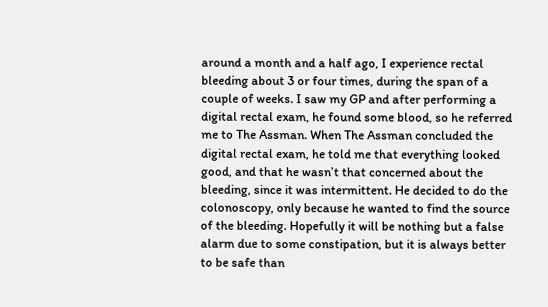around a month and a half ago, I experience rectal bleeding about 3 or four times, during the span of a couple of weeks. I saw my GP and after performing a digital rectal exam, he found some blood, so he referred me to The Assman. When The Assman concluded the digital rectal exam, he told me that everything looked good, and that he wasn’t that concerned about the bleeding, since it was intermittent. He decided to do the colonoscopy, only because he wanted to find the source of the bleeding. Hopefully it will be nothing but a false alarm due to some constipation, but it is always better to be safe than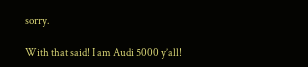sorry.

With that said! I am Audi 5000 y’all!